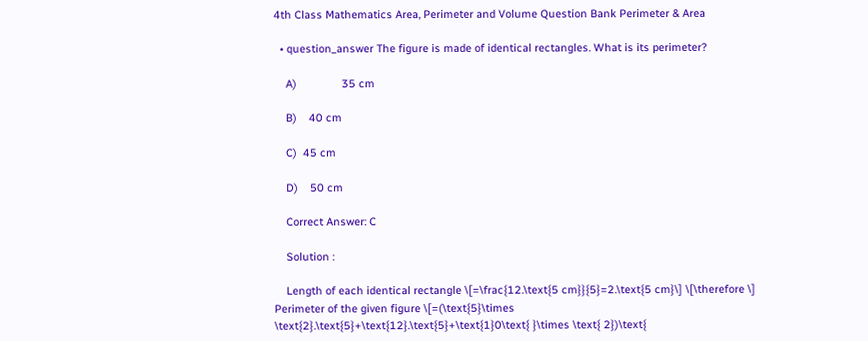4th Class Mathematics Area, Perimeter and Volume Question Bank Perimeter & Area

  • question_answer The figure is made of identical rectangles. What is its perimeter?

    A)               35 cm

    B)    40 cm

    C)  45 cm

    D)    50 cm

    Correct Answer: C

    Solution :

    Length of each identical rectangle \[=\frac{12.\text{5 cm}}{5}=2.\text{5 cm}\] \[\therefore \] Perimeter of the given figure \[=(\text{5}\times \text{2}.\text{5}+\text{12}.\text{5}+\text{1}0\text{ }\times \text{ 2})\text{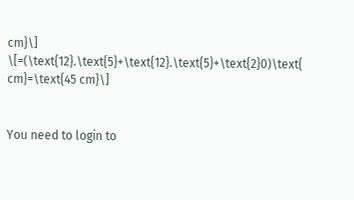cm}\] \[=(\text{12}.\text{5}+\text{12}.\text{5}+\text{2}0)\text{ cm}=\text{45 cm}\]


You need to login to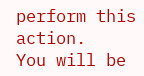perform this action.
You will be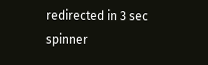redirected in 3 sec spinner